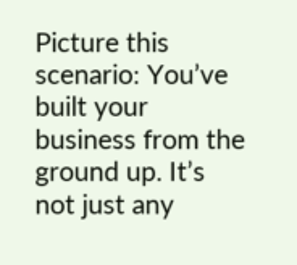Picture this scenario: You’ve built your business from the ground up. It’s not just any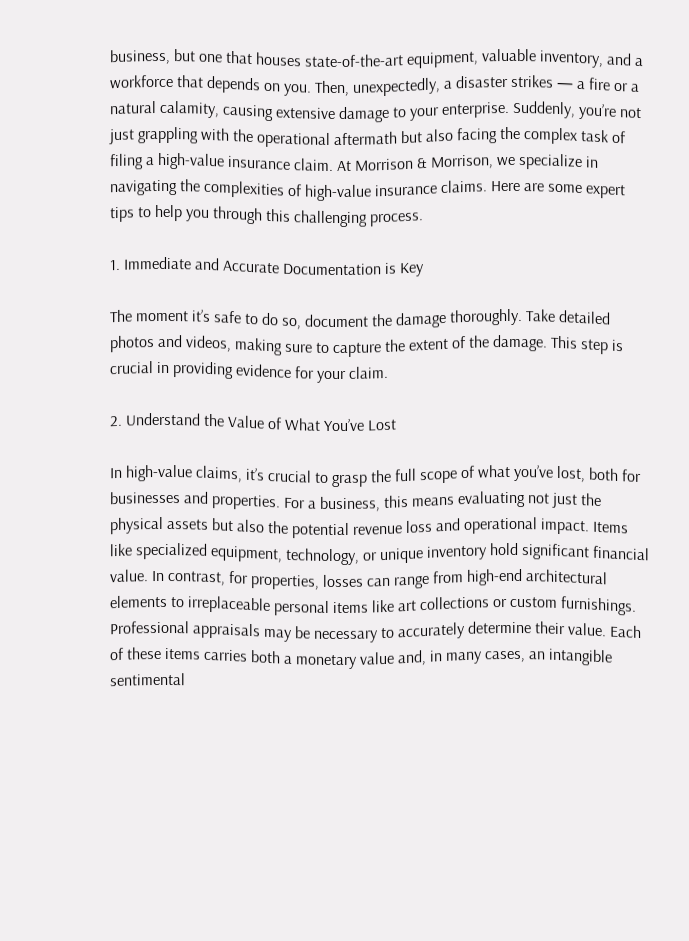business, but one that houses state-of-the-art equipment, valuable inventory, and a workforce that depends on you. Then, unexpectedly, a disaster strikes — a fire or a natural calamity, causing extensive damage to your enterprise. Suddenly, you’re not just grappling with the operational aftermath but also facing the complex task of filing a high-value insurance claim. At Morrison & Morrison, we specialize in navigating the complexities of high-value insurance claims. Here are some expert tips to help you through this challenging process.

1. Immediate and Accurate Documentation is Key

The moment it’s safe to do so, document the damage thoroughly. Take detailed photos and videos, making sure to capture the extent of the damage. This step is crucial in providing evidence for your claim.

2. Understand the Value of What You’ve Lost

In high-value claims, it’s crucial to grasp the full scope of what you’ve lost, both for businesses and properties. For a business, this means evaluating not just the physical assets but also the potential revenue loss and operational impact. Items like specialized equipment, technology, or unique inventory hold significant financial value. In contrast, for properties, losses can range from high-end architectural elements to irreplaceable personal items like art collections or custom furnishings. Professional appraisals may be necessary to accurately determine their value. Each of these items carries both a monetary value and, in many cases, an intangible sentimental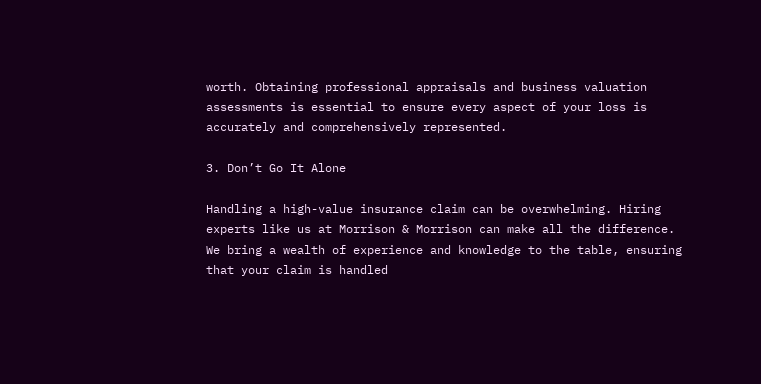worth. Obtaining professional appraisals and business valuation assessments is essential to ensure every aspect of your loss is accurately and comprehensively represented.

3. Don’t Go It Alone

Handling a high-value insurance claim can be overwhelming. Hiring experts like us at Morrison & Morrison can make all the difference. We bring a wealth of experience and knowledge to the table, ensuring that your claim is handled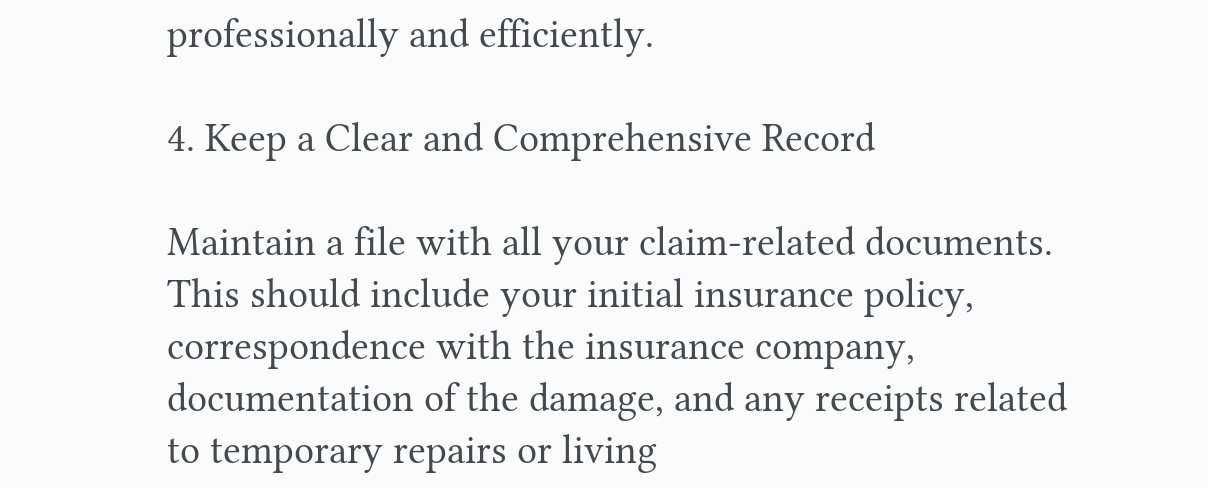professionally and efficiently.

4. Keep a Clear and Comprehensive Record

Maintain a file with all your claim-related documents. This should include your initial insurance policy, correspondence with the insurance company, documentation of the damage, and any receipts related to temporary repairs or living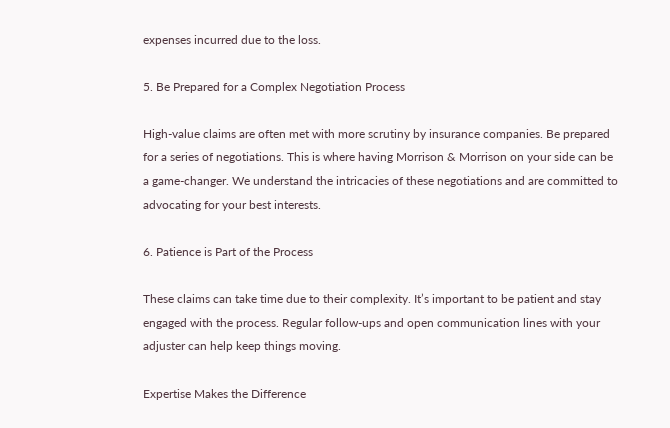expenses incurred due to the loss.

5. Be Prepared for a Complex Negotiation Process

High-value claims are often met with more scrutiny by insurance companies. Be prepared for a series of negotiations. This is where having Morrison & Morrison on your side can be a game-changer. We understand the intricacies of these negotiations and are committed to advocating for your best interests.

6. Patience is Part of the Process

These claims can take time due to their complexity. It’s important to be patient and stay engaged with the process. Regular follow-ups and open communication lines with your adjuster can help keep things moving.

Expertise Makes the Difference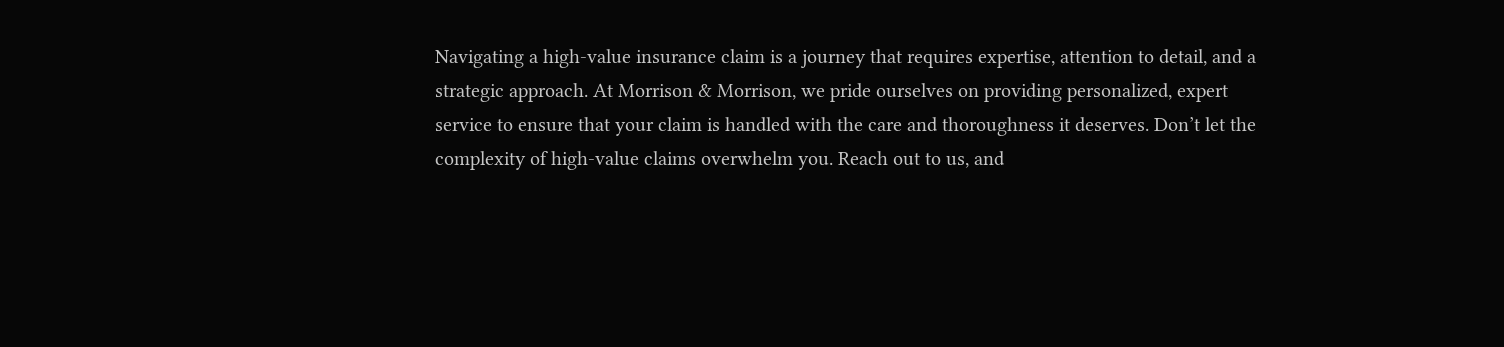Navigating a high-value insurance claim is a journey that requires expertise, attention to detail, and a strategic approach. At Morrison & Morrison, we pride ourselves on providing personalized, expert service to ensure that your claim is handled with the care and thoroughness it deserves. Don’t let the complexity of high-value claims overwhelm you. Reach out to us, and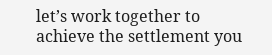let’s work together to achieve the settlement you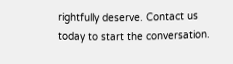rightfully deserve. Contact us today to start the conversation.